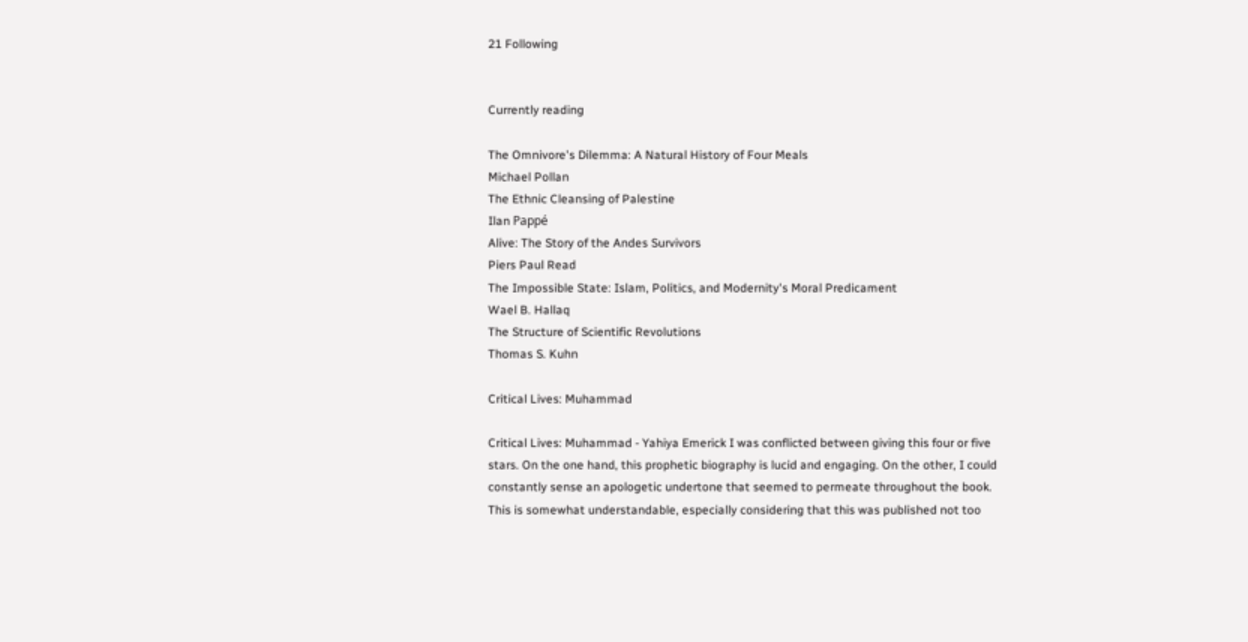21 Following


Currently reading

The Omnivore's Dilemma: A Natural History of Four Meals
Michael Pollan
The Ethnic Cleansing of Palestine
Ilan Pappé
Alive: The Story of the Andes Survivors
Piers Paul Read
The Impossible State: Islam, Politics, and Modernity's Moral Predicament
Wael B. Hallaq
The Structure of Scientific Revolutions
Thomas S. Kuhn

Critical Lives: Muhammad

Critical Lives: Muhammad - Yahiya Emerick I was conflicted between giving this four or five stars. On the one hand, this prophetic biography is lucid and engaging. On the other, I could constantly sense an apologetic undertone that seemed to permeate throughout the book. This is somewhat understandable, especially considering that this was published not too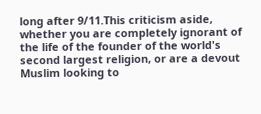long after 9/11.This criticism aside, whether you are completely ignorant of the life of the founder of the world's second largest religion, or are a devout Muslim looking to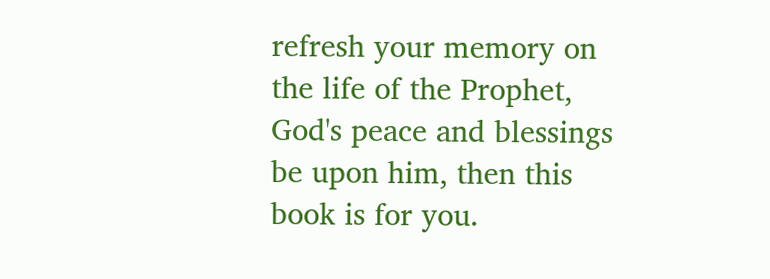refresh your memory on the life of the Prophet, God's peace and blessings be upon him, then this book is for you.